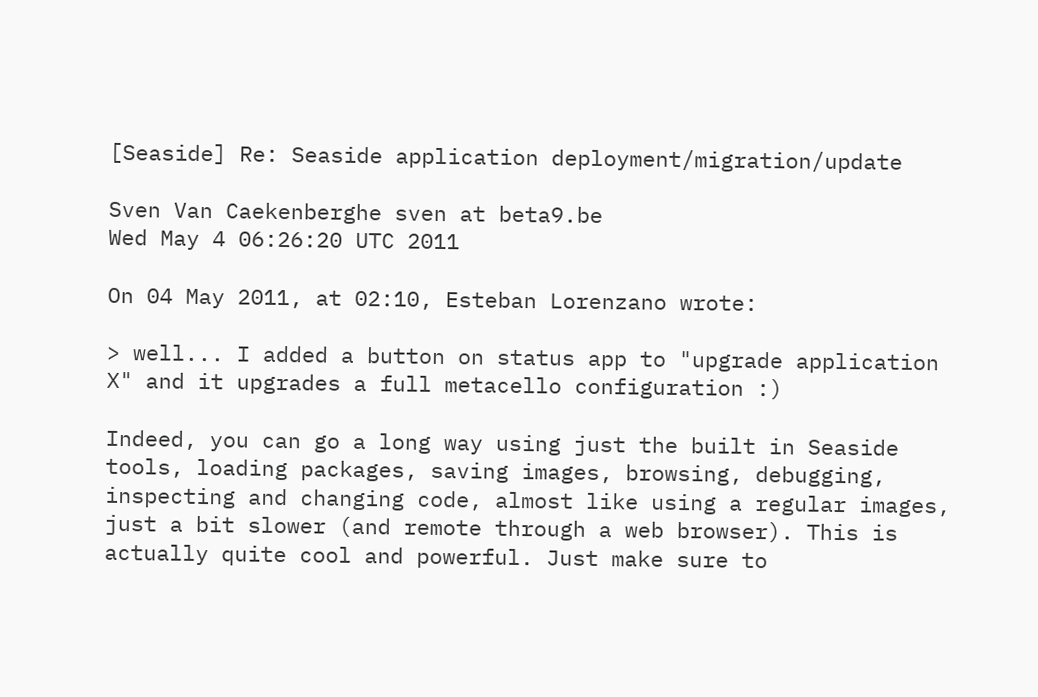[Seaside] Re: Seaside application deployment/migration/update

Sven Van Caekenberghe sven at beta9.be
Wed May 4 06:26:20 UTC 2011

On 04 May 2011, at 02:10, Esteban Lorenzano wrote:

> well... I added a button on status app to "upgrade application X" and it upgrades a full metacello configuration :)

Indeed, you can go a long way using just the built in Seaside tools, loading packages, saving images, browsing, debugging, inspecting and changing code, almost like using a regular images, just a bit slower (and remote through a web browser). This is actually quite cool and powerful. Just make sure to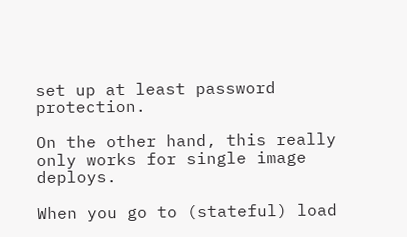set up at least password protection.

On the other hand, this really only works for single image deploys.

When you go to (stateful) load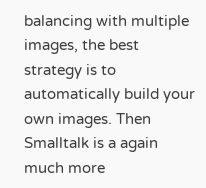balancing with multiple images, the best strategy is to automatically build your own images. Then Smalltalk is a again much more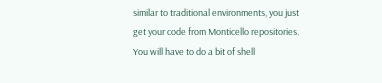similar to traditional environments, you just get your code from Monticello repositories. You will have to do a bit of shell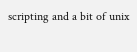scripting and a bit of unix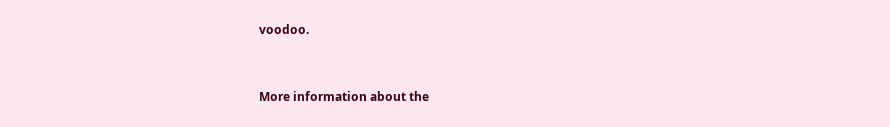voodoo.



More information about the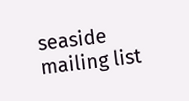seaside mailing list